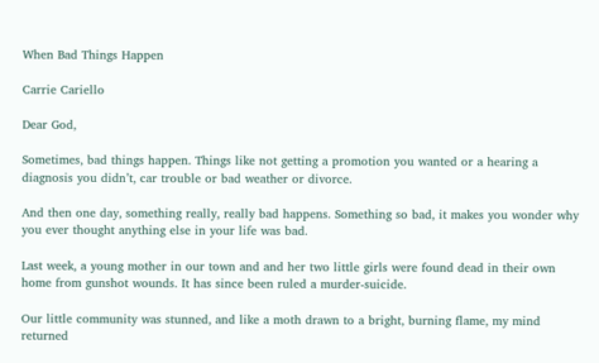When Bad Things Happen

Carrie Cariello

Dear God,

Sometimes, bad things happen. Things like not getting a promotion you wanted or a hearing a diagnosis you didn’t, car trouble or bad weather or divorce.

And then one day, something really, really bad happens. Something so bad, it makes you wonder why you ever thought anything else in your life was bad.

Last week, a young mother in our town and and her two little girls were found dead in their own home from gunshot wounds. It has since been ruled a murder-suicide.

Our little community was stunned, and like a moth drawn to a bright, burning flame, my mind returned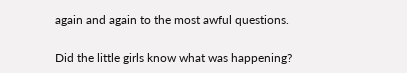again and again to the most awful questions.

Did the little girls know what was happening?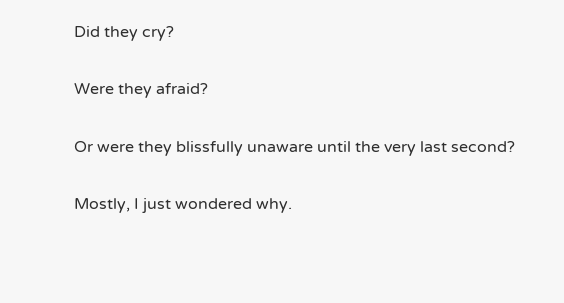Did they cry?

Were they afraid?

Or were they blissfully unaware until the very last second?

Mostly, I just wondered why.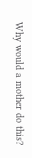Why would a mother do this?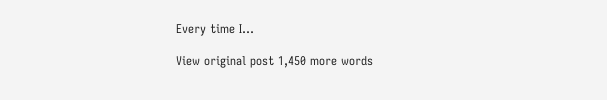Every time I…

View original post 1,450 more words